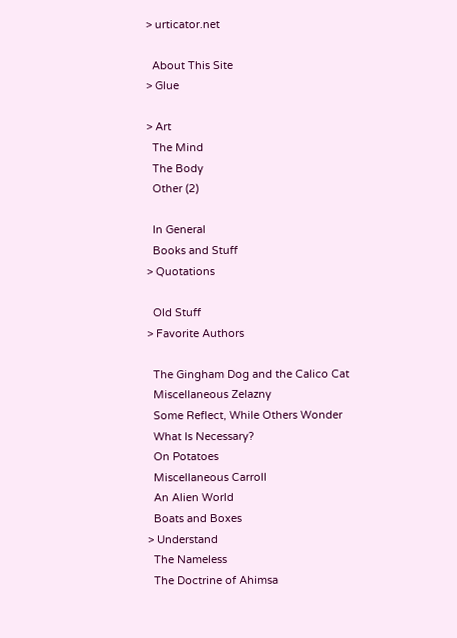> urticator.net

  About This Site
> Glue

> Art
  The Mind
  The Body
  Other (2)

  In General
  Books and Stuff
> Quotations

  Old Stuff
> Favorite Authors

  The Gingham Dog and the Calico Cat
  Miscellaneous Zelazny
  Some Reflect, While Others Wonder
  What Is Necessary?
  On Potatoes
  Miscellaneous Carroll
  An Alien World
  Boats and Boxes
> Understand
  The Nameless
  The Doctrine of Ahimsa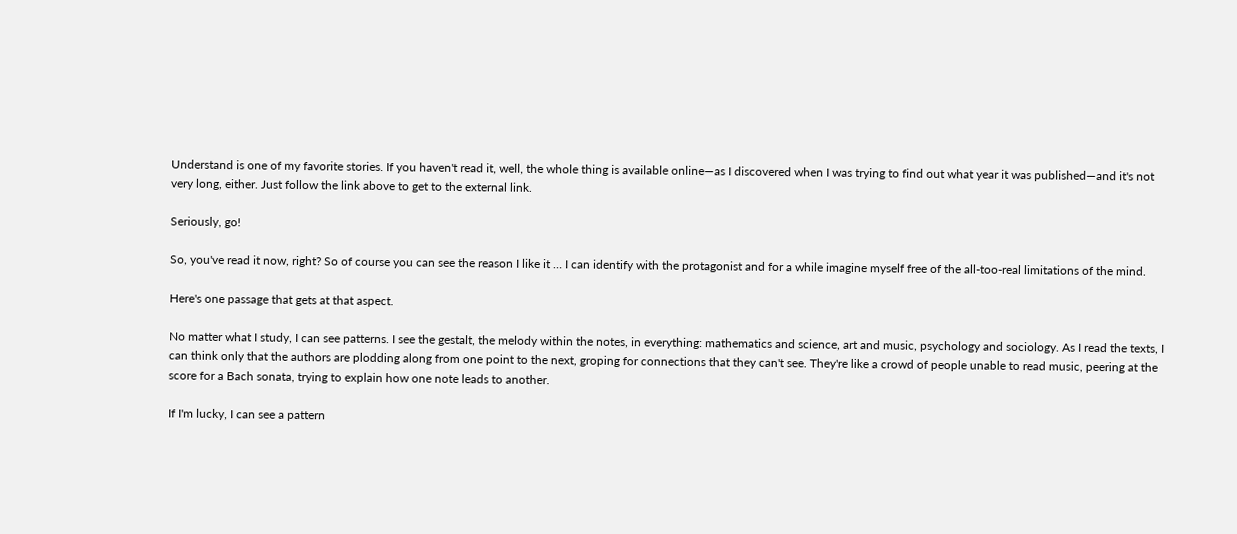Understand is one of my favorite stories. If you haven't read it, well, the whole thing is available online—as I discovered when I was trying to find out what year it was published—and it's not very long, either. Just follow the link above to get to the external link.

Seriously, go!

So, you've read it now, right? So of course you can see the reason I like it … I can identify with the protagonist and for a while imagine myself free of the all-too-real limitations of the mind.

Here's one passage that gets at that aspect.

No matter what I study, I can see patterns. I see the gestalt, the melody within the notes, in everything: mathematics and science, art and music, psychology and sociology. As I read the texts, I can think only that the authors are plodding along from one point to the next, groping for connections that they can't see. They're like a crowd of people unable to read music, peering at the score for a Bach sonata, trying to explain how one note leads to another.

If I'm lucky, I can see a pattern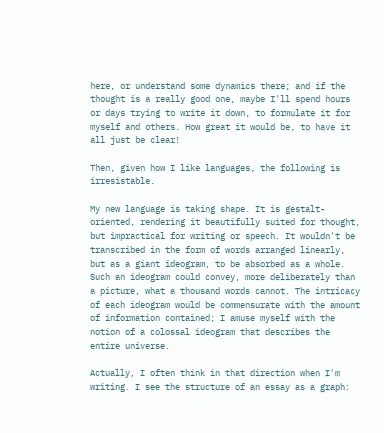here, or understand some dynamics there; and if the thought is a really good one, maybe I'll spend hours or days trying to write it down, to formulate it for myself and others. How great it would be, to have it all just be clear!

Then, given how I like languages, the following is irresistable.

My new language is taking shape. It is gestalt-oriented, rendering it beautifully suited for thought, but impractical for writing or speech. It wouldn't be transcribed in the form of words arranged linearly, but as a giant ideogram, to be absorbed as a whole. Such an ideogram could convey, more deliberately than a picture, what a thousand words cannot. The intricacy of each ideogram would be commensurate with the amount of information contained; I amuse myself with the notion of a colossal ideogram that describes the entire universe.

Actually, I often think in that direction when I'm writing. I see the structure of an essay as a graph: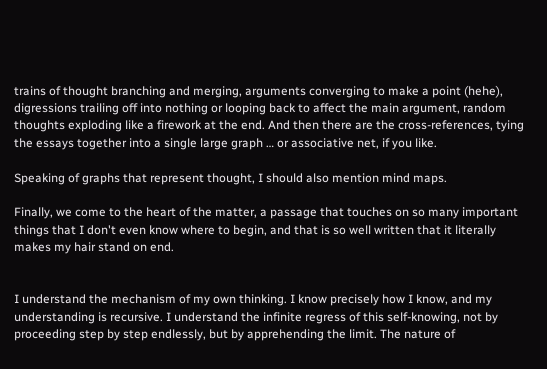trains of thought branching and merging, arguments converging to make a point (hehe), digressions trailing off into nothing or looping back to affect the main argument, random thoughts exploding like a firework at the end. And then there are the cross-references, tying the essays together into a single large graph … or associative net, if you like.

Speaking of graphs that represent thought, I should also mention mind maps.

Finally, we come to the heart of the matter, a passage that touches on so many important things that I don't even know where to begin, and that is so well written that it literally makes my hair stand on end.


I understand the mechanism of my own thinking. I know precisely how I know, and my understanding is recursive. I understand the infinite regress of this self-knowing, not by proceeding step by step endlessly, but by apprehending the limit. The nature of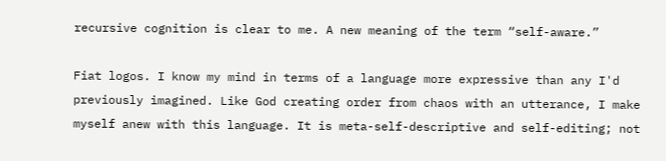recursive cognition is clear to me. A new meaning of the term “self-aware.”

Fiat logos. I know my mind in terms of a language more expressive than any I'd previously imagined. Like God creating order from chaos with an utterance, I make myself anew with this language. It is meta-self-descriptive and self-editing; not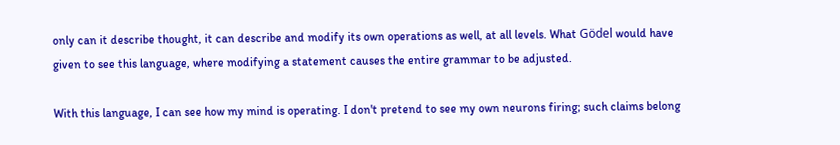only can it describe thought, it can describe and modify its own operations as well, at all levels. What Gödel would have given to see this language, where modifying a statement causes the entire grammar to be adjusted.

With this language, I can see how my mind is operating. I don't pretend to see my own neurons firing; such claims belong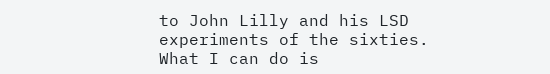to John Lilly and his LSD experiments of the sixties. What I can do is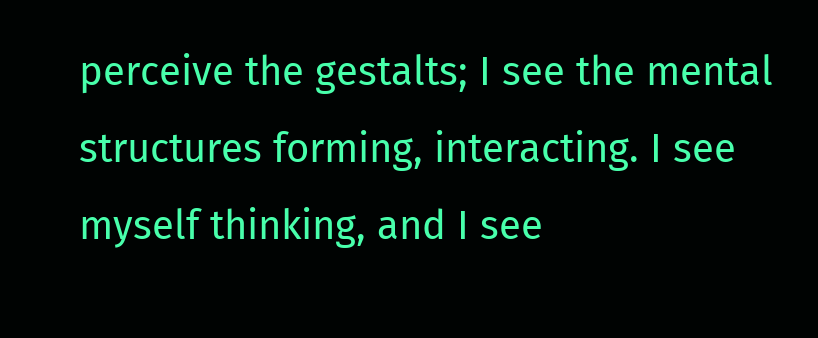perceive the gestalts; I see the mental structures forming, interacting. I see myself thinking, and I see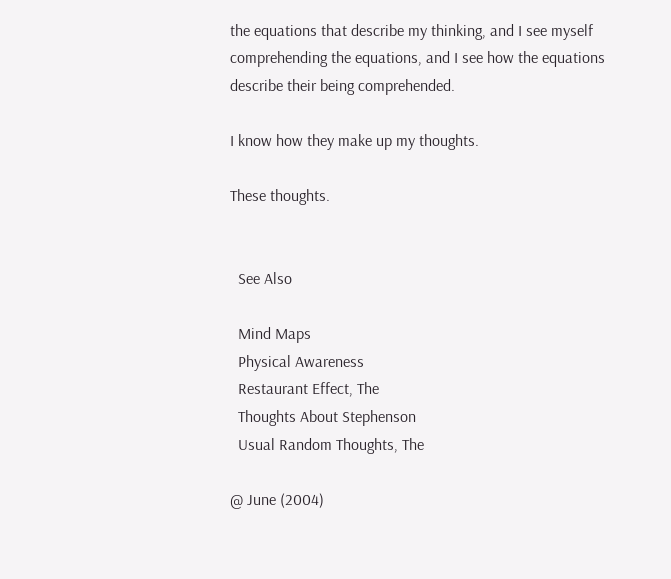the equations that describe my thinking, and I see myself comprehending the equations, and I see how the equations describe their being comprehended.

I know how they make up my thoughts.

These thoughts.


  See Also

  Mind Maps
  Physical Awareness
  Restaurant Effect, The
  Thoughts About Stephenson
  Usual Random Thoughts, The

@ June (2004)